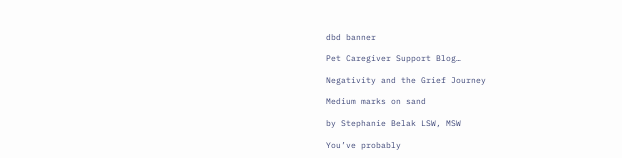dbd banner

Pet Caregiver Support Blog…

Negativity and the Grief Journey

Medium marks on sand

by Stephanie Belak LSW, MSW

You’ve probably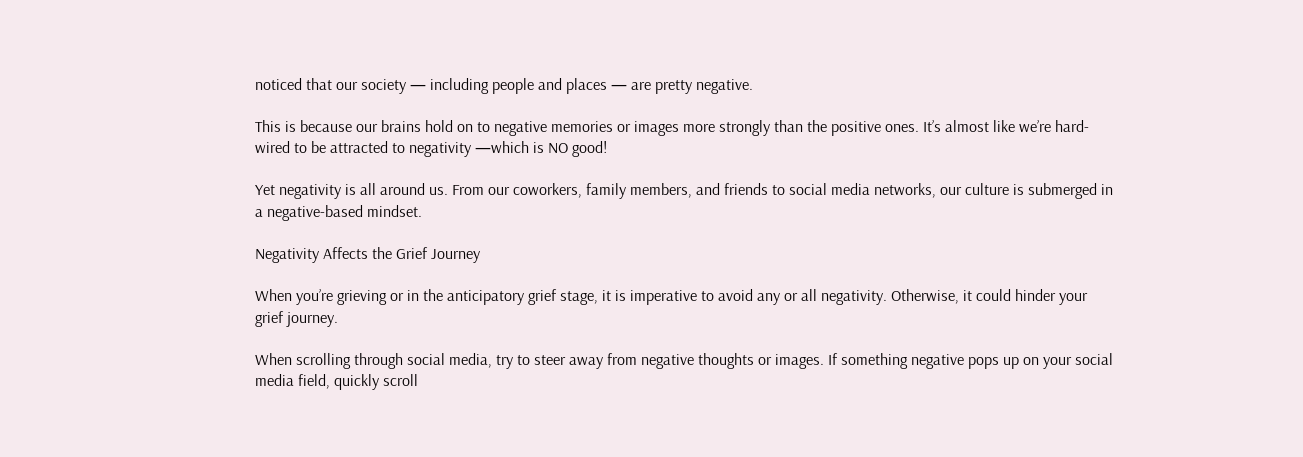noticed that our society — including people and places — are pretty negative.

This is because our brains hold on to negative memories or images more strongly than the positive ones. It’s almost like we’re hard-wired to be attracted to negativity —which is NO good!

Yet negativity is all around us. From our coworkers, family members, and friends to social media networks, our culture is submerged in a negative-based mindset.

Negativity Affects the Grief Journey

When you’re grieving or in the anticipatory grief stage, it is imperative to avoid any or all negativity. Otherwise, it could hinder your grief journey.

When scrolling through social media, try to steer away from negative thoughts or images. If something negative pops up on your social media field, quickly scroll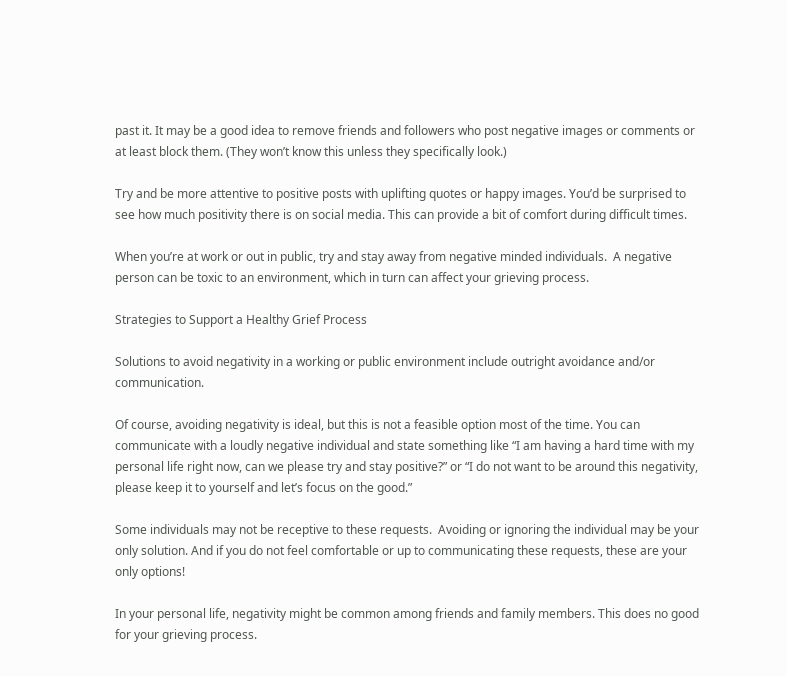past it. It may be a good idea to remove friends and followers who post negative images or comments or at least block them. (They won’t know this unless they specifically look.)

Try and be more attentive to positive posts with uplifting quotes or happy images. You’d be surprised to see how much positivity there is on social media. This can provide a bit of comfort during difficult times.

When you’re at work or out in public, try and stay away from negative minded individuals.  A negative person can be toxic to an environment, which in turn can affect your grieving process.

Strategies to Support a Healthy Grief Process

Solutions to avoid negativity in a working or public environment include outright avoidance and/or communication.

Of course, avoiding negativity is ideal, but this is not a feasible option most of the time. You can communicate with a loudly negative individual and state something like “I am having a hard time with my personal life right now, can we please try and stay positive?” or “I do not want to be around this negativity, please keep it to yourself and let’s focus on the good.”

Some individuals may not be receptive to these requests.  Avoiding or ignoring the individual may be your only solution. And if you do not feel comfortable or up to communicating these requests, these are your only options!

In your personal life, negativity might be common among friends and family members. This does no good for your grieving process.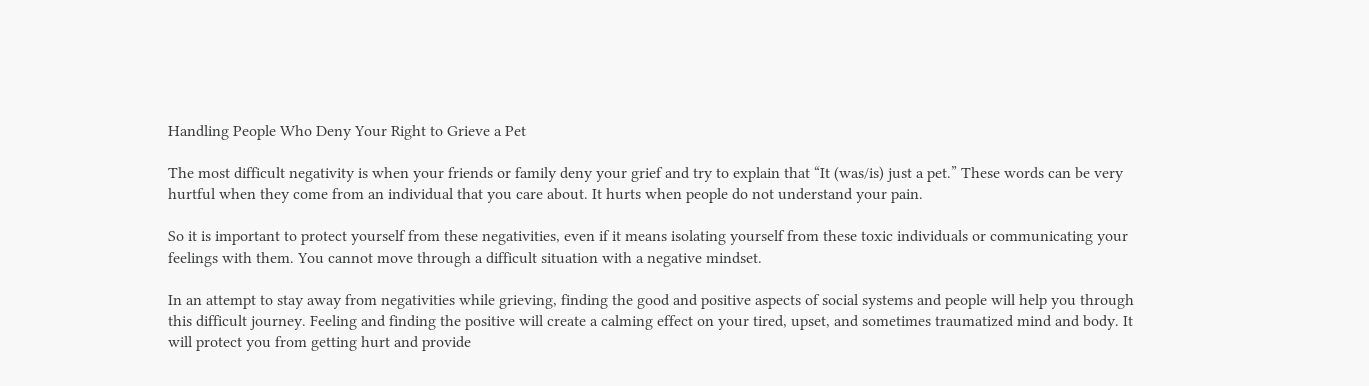Handling People Who Deny Your Right to Grieve a Pet

The most difficult negativity is when your friends or family deny your grief and try to explain that “It (was/is) just a pet.” These words can be very hurtful when they come from an individual that you care about. It hurts when people do not understand your pain.

So it is important to protect yourself from these negativities, even if it means isolating yourself from these toxic individuals or communicating your feelings with them. You cannot move through a difficult situation with a negative mindset.

In an attempt to stay away from negativities while grieving, finding the good and positive aspects of social systems and people will help you through this difficult journey. Feeling and finding the positive will create a calming effect on your tired, upset, and sometimes traumatized mind and body. It will protect you from getting hurt and provide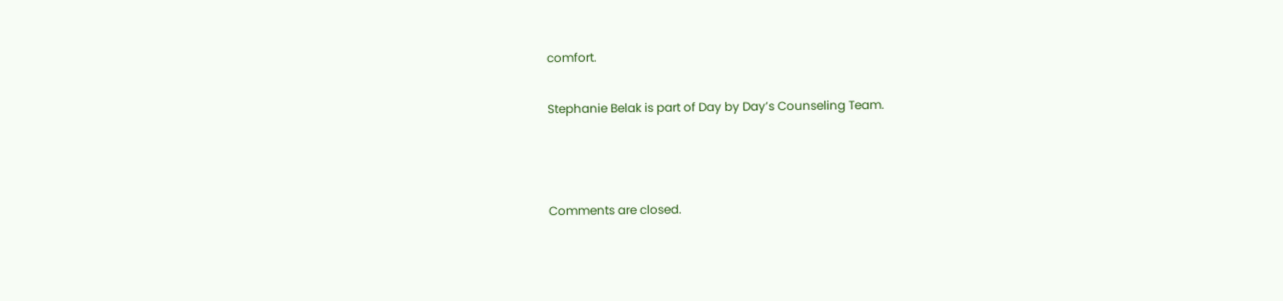comfort.

Stephanie Belak is part of Day by Day’s Counseling Team.



Comments are closed.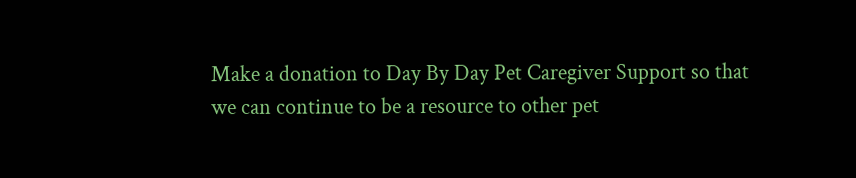Make a donation to Day By Day Pet Caregiver Support so that we can continue to be a resource to other pet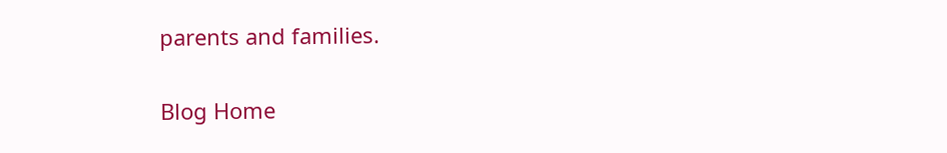parents and families.

Blog Home